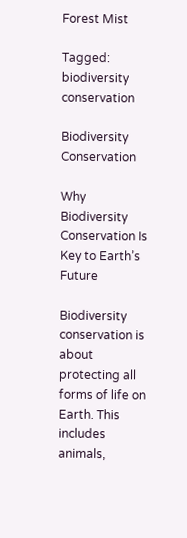Forest Mist

Tagged: biodiversity conservation

Biodiversity Conservation

Why Biodiversity Conservation Is Key to Earth’s Future

Biodiversity conservation is about protecting all forms of life on Earth. This includes animals,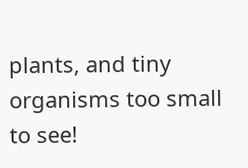plants, and tiny organisms too small to see!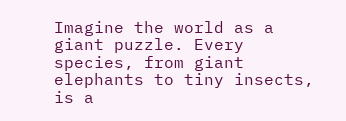Imagine the world as a giant puzzle. Every species, from giant elephants to tiny insects, is a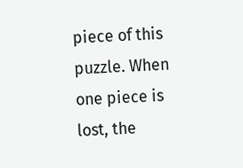piece of this puzzle. When one piece is lost, the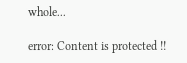whole...

error: Content is protected !!